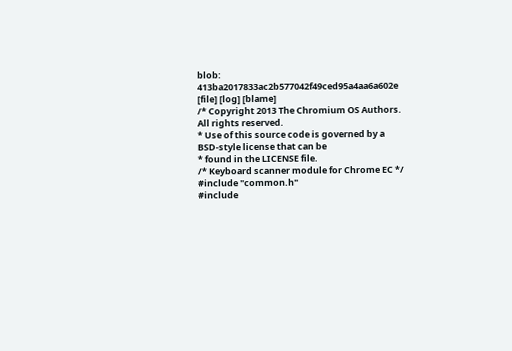blob: 413ba2017833ac2b577042f49ced95a4aa6a602e [file] [log] [blame]
/* Copyright 2013 The Chromium OS Authors. All rights reserved.
* Use of this source code is governed by a BSD-style license that can be
* found in the LICENSE file.
/* Keyboard scanner module for Chrome EC */
#include "common.h"
#include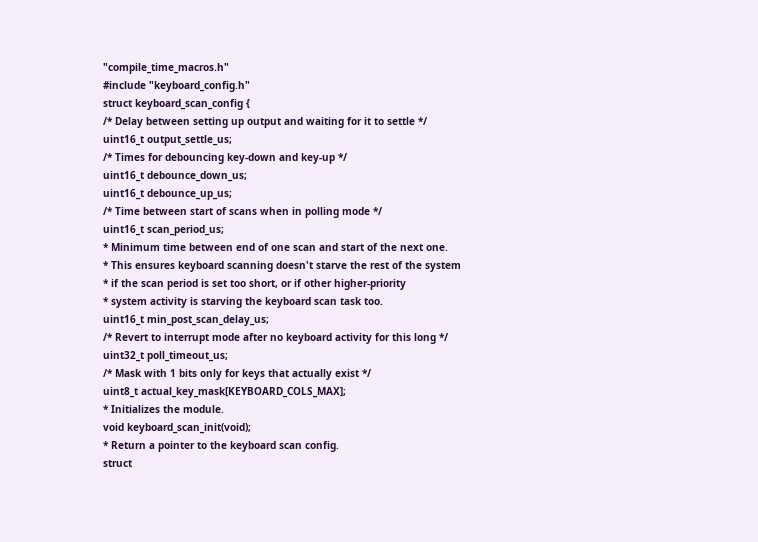"compile_time_macros.h"
#include "keyboard_config.h"
struct keyboard_scan_config {
/* Delay between setting up output and waiting for it to settle */
uint16_t output_settle_us;
/* Times for debouncing key-down and key-up */
uint16_t debounce_down_us;
uint16_t debounce_up_us;
/* Time between start of scans when in polling mode */
uint16_t scan_period_us;
* Minimum time between end of one scan and start of the next one.
* This ensures keyboard scanning doesn't starve the rest of the system
* if the scan period is set too short, or if other higher-priority
* system activity is starving the keyboard scan task too.
uint16_t min_post_scan_delay_us;
/* Revert to interrupt mode after no keyboard activity for this long */
uint32_t poll_timeout_us;
/* Mask with 1 bits only for keys that actually exist */
uint8_t actual_key_mask[KEYBOARD_COLS_MAX];
* Initializes the module.
void keyboard_scan_init(void);
* Return a pointer to the keyboard scan config.
struct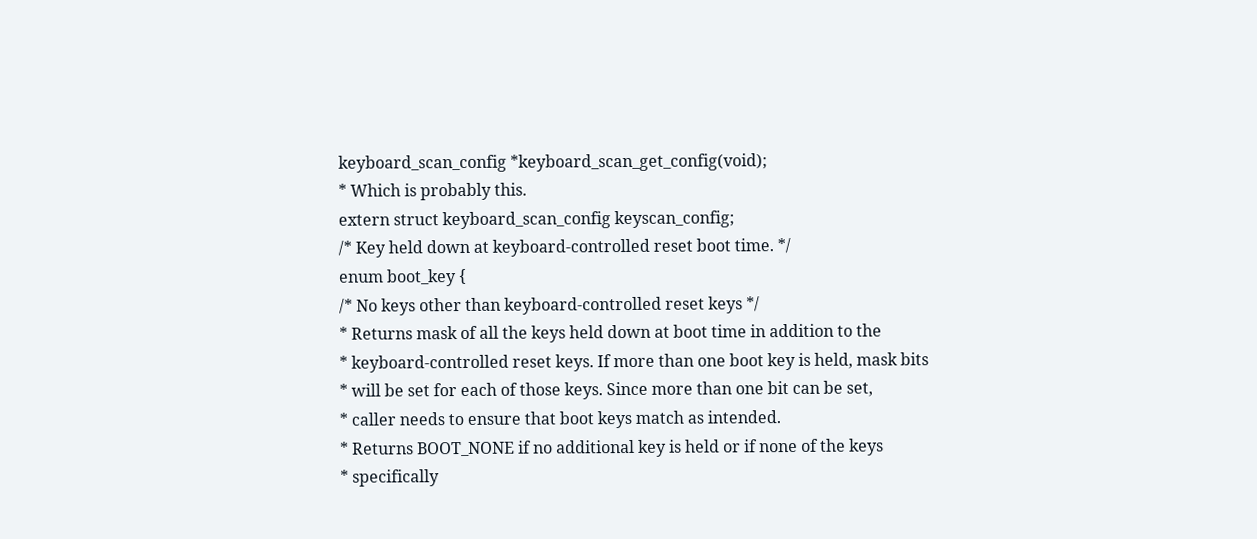keyboard_scan_config *keyboard_scan_get_config(void);
* Which is probably this.
extern struct keyboard_scan_config keyscan_config;
/* Key held down at keyboard-controlled reset boot time. */
enum boot_key {
/* No keys other than keyboard-controlled reset keys */
* Returns mask of all the keys held down at boot time in addition to the
* keyboard-controlled reset keys. If more than one boot key is held, mask bits
* will be set for each of those keys. Since more than one bit can be set,
* caller needs to ensure that boot keys match as intended.
* Returns BOOT_NONE if no additional key is held or if none of the keys
* specifically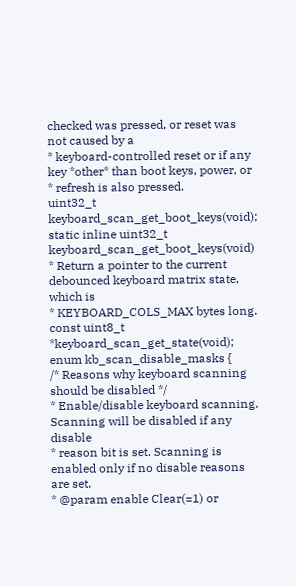checked was pressed, or reset was not caused by a
* keyboard-controlled reset or if any key *other* than boot keys, power, or
* refresh is also pressed.
uint32_t keyboard_scan_get_boot_keys(void);
static inline uint32_t keyboard_scan_get_boot_keys(void)
* Return a pointer to the current debounced keyboard matrix state, which is
* KEYBOARD_COLS_MAX bytes long.
const uint8_t *keyboard_scan_get_state(void);
enum kb_scan_disable_masks {
/* Reasons why keyboard scanning should be disabled */
* Enable/disable keyboard scanning. Scanning will be disabled if any disable
* reason bit is set. Scanning is enabled only if no disable reasons are set.
* @param enable Clear(=1) or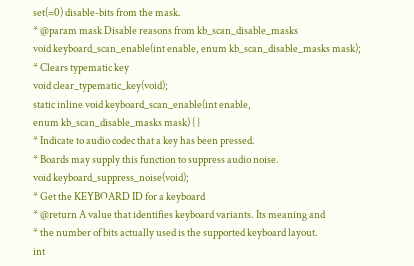set(=0) disable-bits from the mask.
* @param mask Disable reasons from kb_scan_disable_masks
void keyboard_scan_enable(int enable, enum kb_scan_disable_masks mask);
* Clears typematic key
void clear_typematic_key(void);
static inline void keyboard_scan_enable(int enable,
enum kb_scan_disable_masks mask) { }
* Indicate to audio codec that a key has been pressed.
* Boards may supply this function to suppress audio noise.
void keyboard_suppress_noise(void);
* Get the KEYBOARD ID for a keyboard
* @return A value that identifies keyboard variants. Its meaning and
* the number of bits actually used is the supported keyboard layout.
int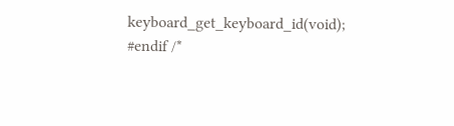keyboard_get_keyboard_id(void);
#endif /*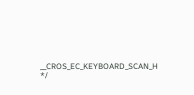__CROS_EC_KEYBOARD_SCAN_H */